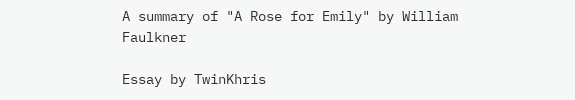A summary of "A Rose for Emily" by William Faulkner

Essay by TwinKhris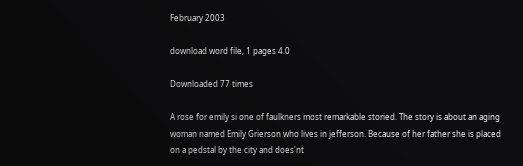February 2003

download word file, 1 pages 4.0

Downloaded 77 times

A rose for emily si one of faulkners most remarkable storied. The story is about an aging woman named Emily Grierson who lives in jefferson. Because of her father she is placed on a pedstal by the city and does'nt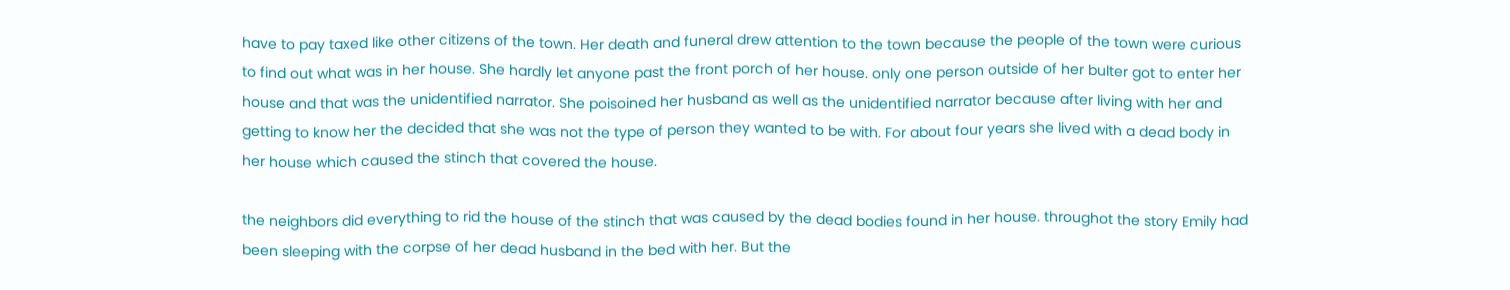have to pay taxed like other citizens of the town. Her death and funeral drew attention to the town because the people of the town were curious to find out what was in her house. She hardly let anyone past the front porch of her house. only one person outside of her bulter got to enter her house and that was the unidentified narrator. She poisoined her husband as well as the unidentified narrator because after living with her and getting to know her the decided that she was not the type of person they wanted to be with. For about four years she lived with a dead body in her house which caused the stinch that covered the house.

the neighbors did everything to rid the house of the stinch that was caused by the dead bodies found in her house. throughot the story Emily had been sleeping with the corpse of her dead husband in the bed with her. But the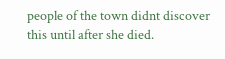people of the town didnt discover this until after she died.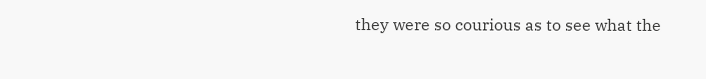they were so courious as to see what the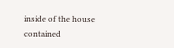inside of the house contained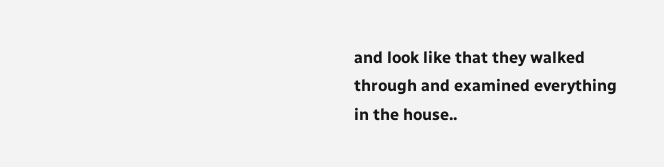and look like that they walked through and examined everything in the house..